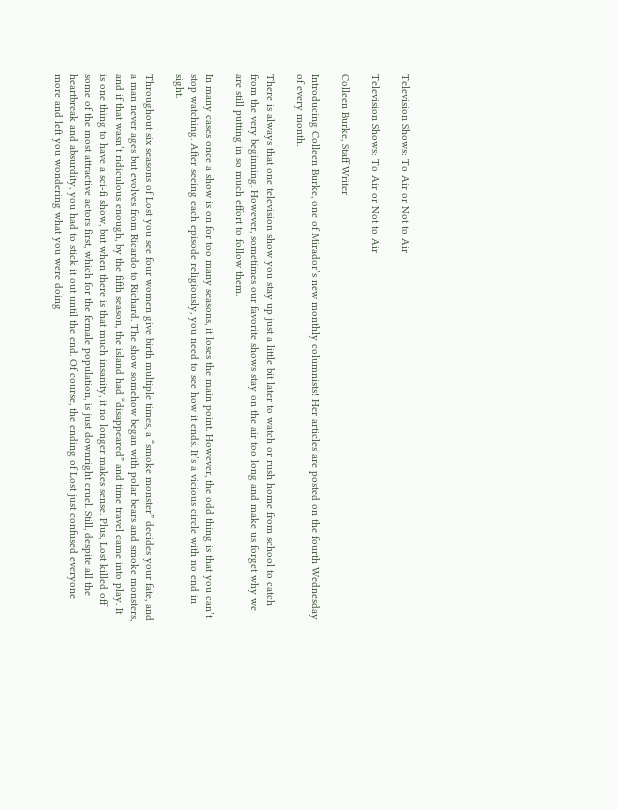Television Shows: To Air or Not to Air

Television Shows: To Air or Not to Air

Colleen Burke, Staff Writer

Introducing Colleen Burke, one of Mirador’s new monthly columnists! Her articles are posted on the fourth Wednesday of every month.

There is always that one television show you stay up just a little bit later to watch or rush home from school to catch from the very beginning. However, sometimes our favorite shows stay on the air too long and make us forget why we are still putting in so much effort to follow them.

In many cases once a show is on for too many seasons, it loses the main point. However, the odd thing is that you can’t stop watching. After seeing each episode religiously, you need to see how it ends. It’s a vicious circle with no end in sight.

Throughout six seasons of Lost you see four women give birth multiple times, a “smoke monster” decides your fate, and a man never ages but evolves from Ricardo to Richard. The show somehow began with polar bears and smoke monsters, and if that wasn’t ridiculous enough, by the fifth season, the island had “disappeared” and time travel came into play. It is one thing to have a sci-fi show, but when there is that much insanity, it no longer makes sense. Plus, Lost killed off some of the most attractive actors first, which for the female population, is just downright cruel. Still, despite all the heartbreak and absurdity, you had to stick it out until the end. Of course, the ending of Lost just confused everyone more and left you wondering what you were doing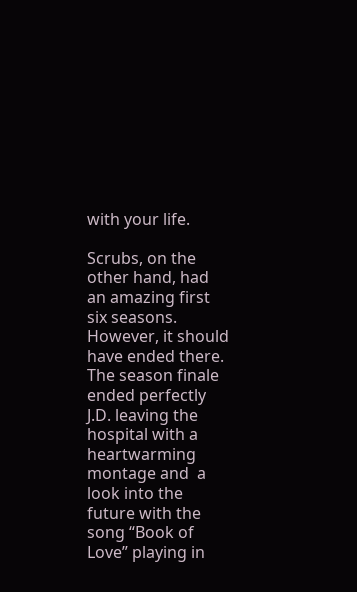with your life.

Scrubs, on the other hand, had an amazing first six seasons. However, it should have ended there. The season finale ended perfectly J.D. leaving the hospital with a heartwarming montage and  a look into the future with the song “Book of Love” playing in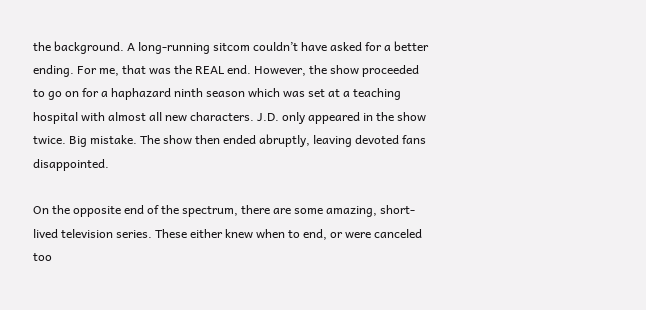the background. A long-running sitcom couldn’t have asked for a better ending. For me, that was the REAL end. However, the show proceeded to go on for a haphazard ninth season which was set at a teaching hospital with almost all new characters. J.D. only appeared in the show twice. Big mistake. The show then ended abruptly, leaving devoted fans disappointed.

On the opposite end of the spectrum, there are some amazing, short-lived television series. These either knew when to end, or were canceled too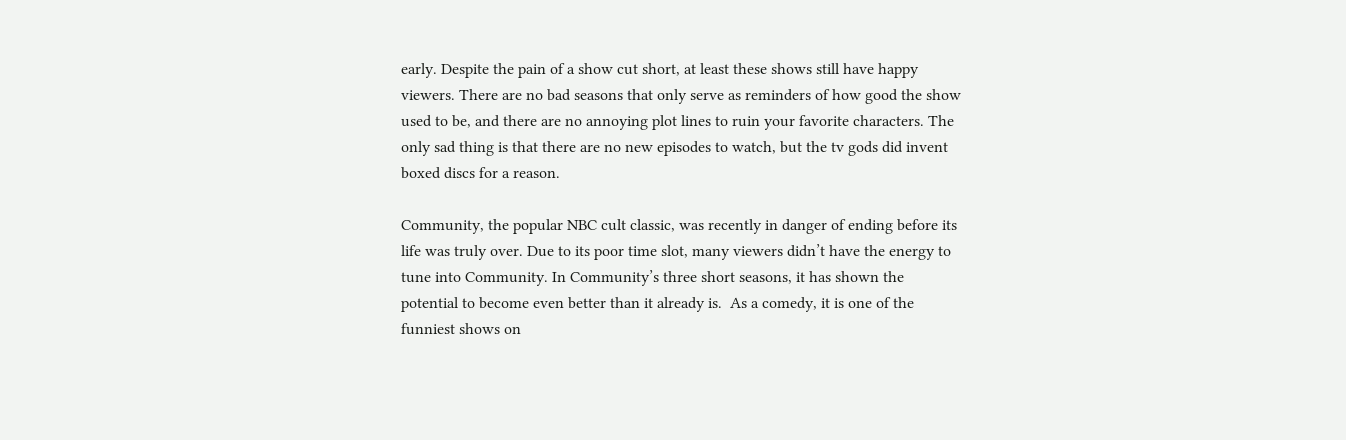early. Despite the pain of a show cut short, at least these shows still have happy viewers. There are no bad seasons that only serve as reminders of how good the show used to be, and there are no annoying plot lines to ruin your favorite characters. The only sad thing is that there are no new episodes to watch, but the tv gods did invent boxed discs for a reason.

Community, the popular NBC cult classic, was recently in danger of ending before its life was truly over. Due to its poor time slot, many viewers didn’t have the energy to tune into Community. In Community’s three short seasons, it has shown the potential to become even better than it already is.  As a comedy, it is one of the funniest shows on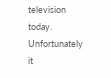television today. Unfortunately it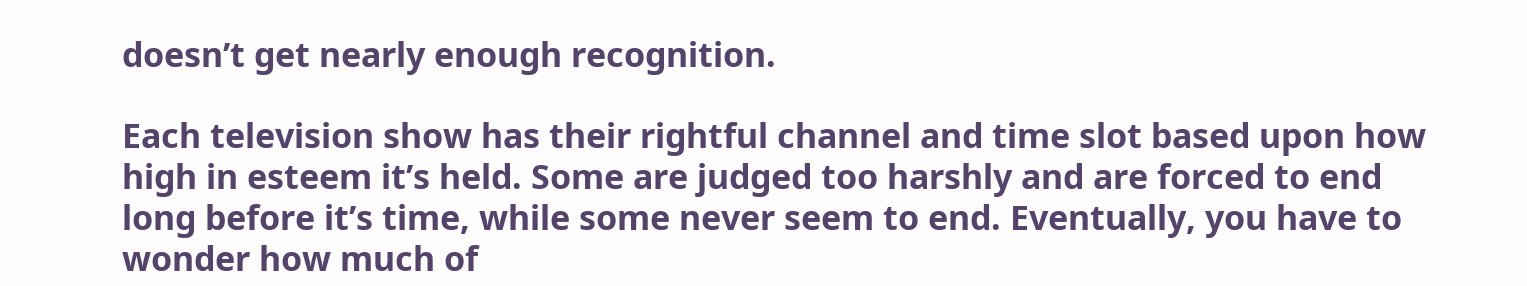doesn’t get nearly enough recognition.

Each television show has their rightful channel and time slot based upon how high in esteem it’s held. Some are judged too harshly and are forced to end long before it’s time, while some never seem to end. Eventually, you have to wonder how much of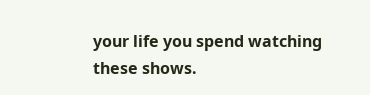your life you spend watching these shows.